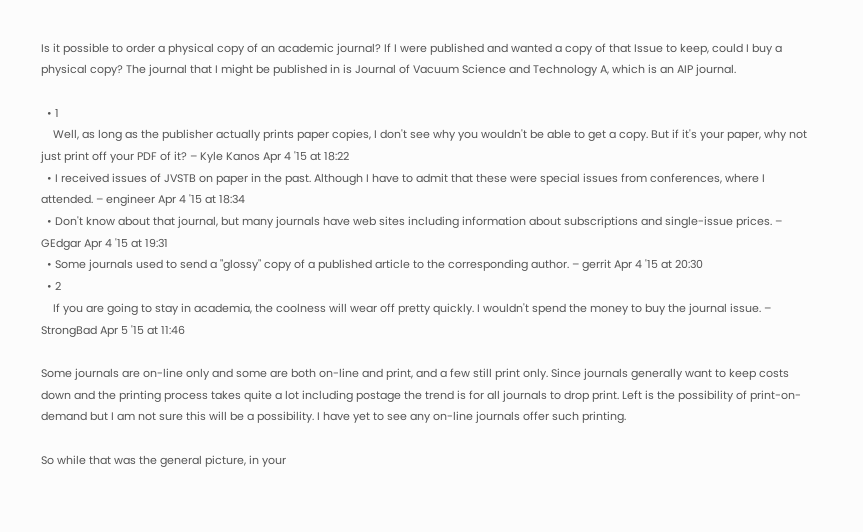Is it possible to order a physical copy of an academic journal? If I were published and wanted a copy of that Issue to keep, could I buy a physical copy? The journal that I might be published in is Journal of Vacuum Science and Technology A, which is an AIP journal.

  • 1
    Well, as long as the publisher actually prints paper copies, I don't see why you wouldn't be able to get a copy. But if it's your paper, why not just print off your PDF of it? – Kyle Kanos Apr 4 '15 at 18:22
  • I received issues of JVSTB on paper in the past. Although I have to admit that these were special issues from conferences, where I attended. – engineer Apr 4 '15 at 18:34
  • Don't know about that journal, but many journals have web sites including information about subscriptions and single-issue prices. – GEdgar Apr 4 '15 at 19:31
  • Some journals used to send a "glossy" copy of a published article to the corresponding author. – gerrit Apr 4 '15 at 20:30
  • 2
    If you are going to stay in academia, the coolness will wear off pretty quickly. I wouldn't spend the money to buy the journal issue. – StrongBad Apr 5 '15 at 11:46

Some journals are on-line only and some are both on-line and print, and a few still print only. Since journals generally want to keep costs down and the printing process takes quite a lot including postage the trend is for all journals to drop print. Left is the possibility of print-on-demand but I am not sure this will be a possibility. I have yet to see any on-line journals offer such printing.

So while that was the general picture, in your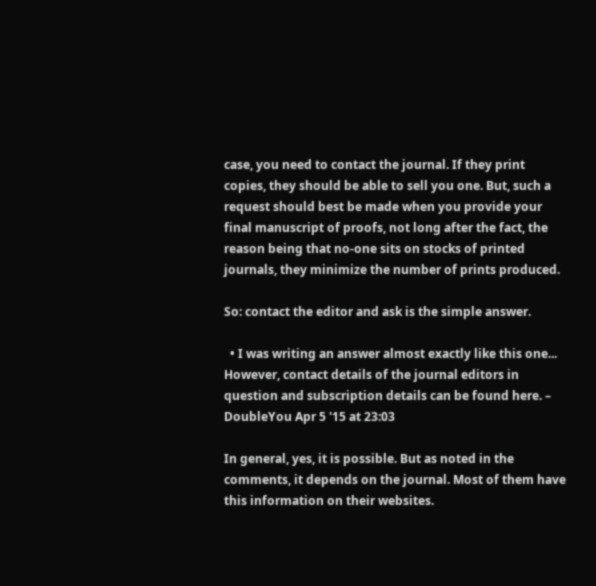case, you need to contact the journal. If they print copies, they should be able to sell you one. But, such a request should best be made when you provide your final manuscript of proofs, not long after the fact, the reason being that no-one sits on stocks of printed journals, they minimize the number of prints produced.

So: contact the editor and ask is the simple answer.

  • I was writing an answer almost exactly like this one... However, contact details of the journal editors in question and subscription details can be found here. – DoubleYou Apr 5 '15 at 23:03

In general, yes, it is possible. But as noted in the comments, it depends on the journal. Most of them have this information on their websites.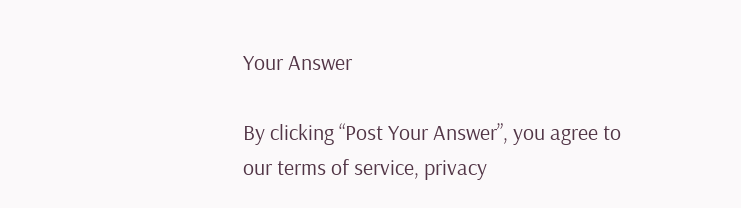Your Answer

By clicking “Post Your Answer”, you agree to our terms of service, privacy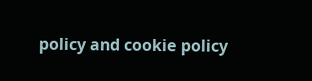policy and cookie policy